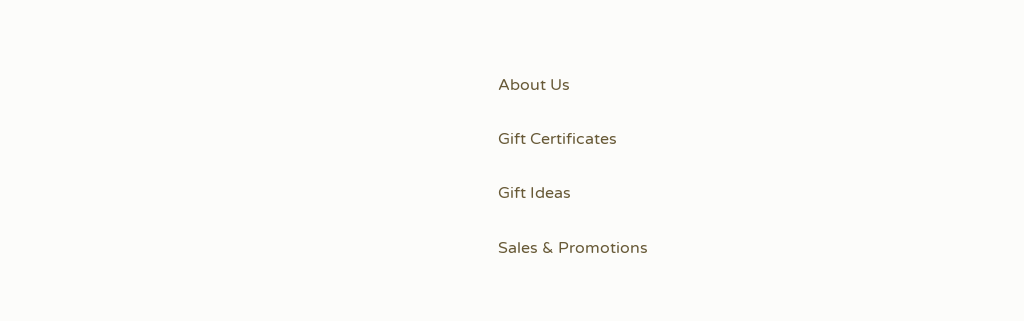About Us

Gift Certificates

Gift Ideas

Sales & Promotions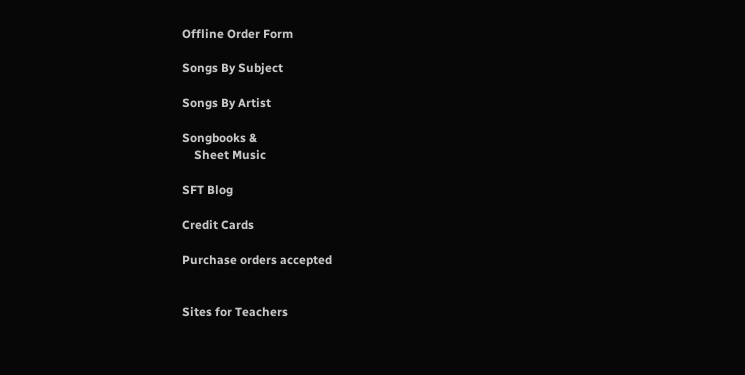Offline Order Form

Songs By Subject

Songs By Artist

Songbooks &
    Sheet Music

SFT Blog

Credit Cards

Purchase orders accepted


Sites for Teachers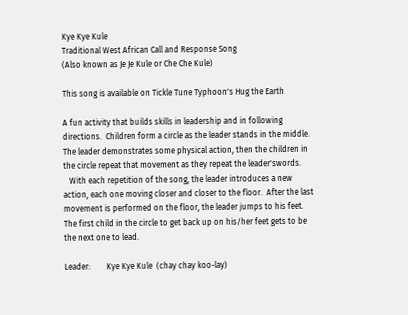Kye Kye Kule
Traditional West African Call and Response Song
(Also known as Je Je Kule or Che Che Kule)

This song is available on Tickle Tune Typhoon's Hug the Earth

A fun activity that builds skills in leadership and in following directions.  Children form a circle as the leader stands in the middle. The leader demonstrates some physical action, then the children in the circle repeat that movement as they repeat the leader'swords.
   With each repetition of the song, the leader introduces a new action, each one moving closer and closer to the floor.  After the last movement is performed on the floor, the leader jumps to his feet. The first child in the circle to get back up on his/her feet gets to be the next one to lead.

Leader:        Kye Kye Kule  (chay chay koo-lay)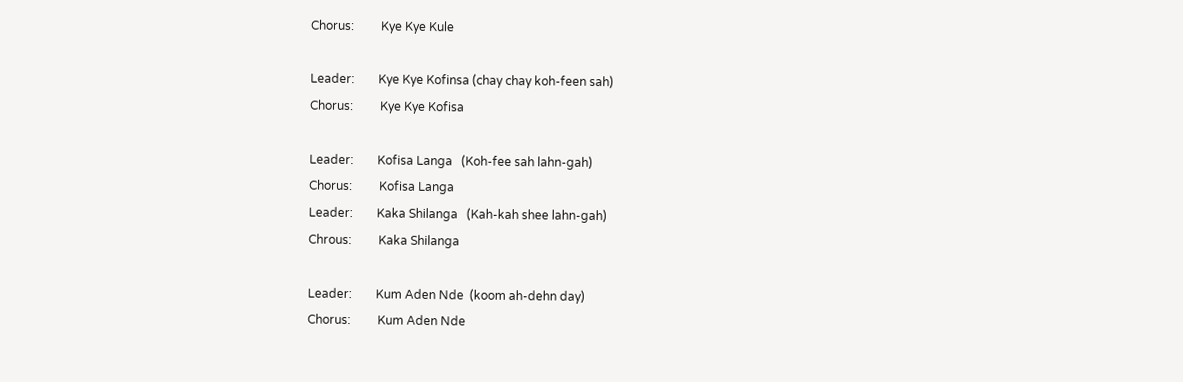Chorus:         Kye Kye Kule

Leader:        Kye Kye Kofinsa (chay chay koh-feen sah)
Chorus:         Kye Kye Kofisa

Leader:        Kofisa Langa   (Koh-fee sah lahn-gah)
Chorus:         Kofisa Langa
Leader:        Kaka Shilanga   (Kah-kah shee lahn-gah)
Chrous:         Kaka Shilanga

Leader:        Kum Aden Nde  (koom ah-dehn day)
Chorus:         Kum Aden Nde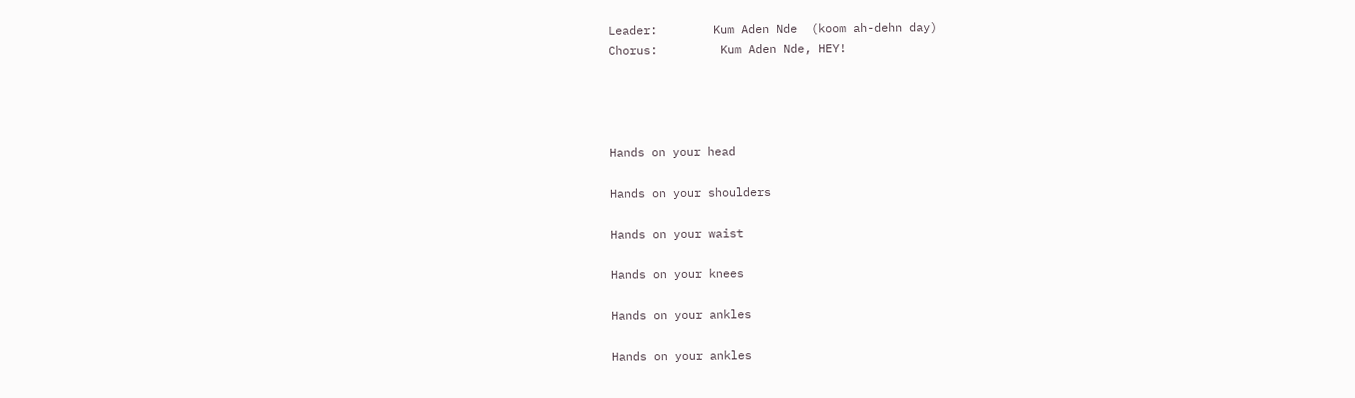Leader:        Kum Aden Nde  (koom ah-dehn day)
Chorus:         Kum Aden Nde, HEY!




Hands on your head

Hands on your shoulders

Hands on your waist

Hands on your knees

Hands on your ankles

Hands on your ankles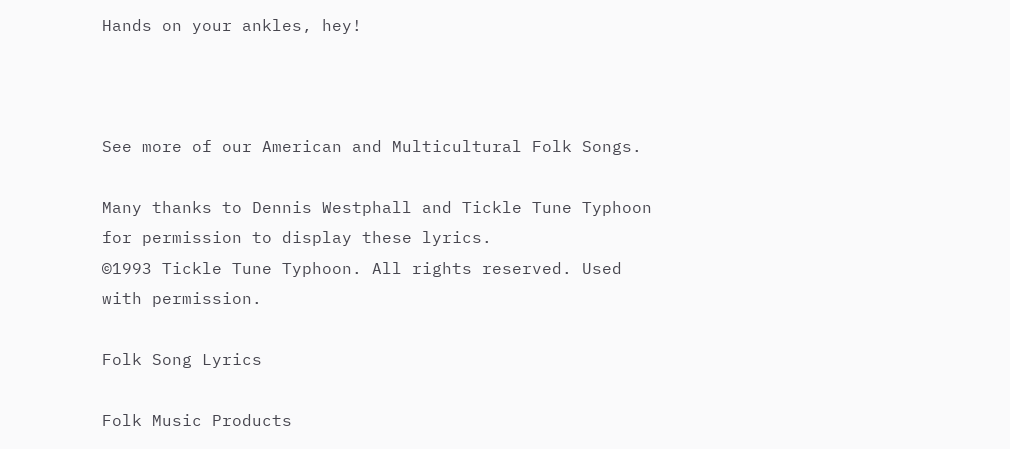Hands on your ankles, hey!



See more of our American and Multicultural Folk Songs.

Many thanks to Dennis Westphall and Tickle Tune Typhoon for permission to display these lyrics.
©1993 Tickle Tune Typhoon. All rights reserved. Used with permission.

Folk Song Lyrics

Folk Music Products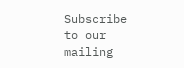Subscribe to our mailing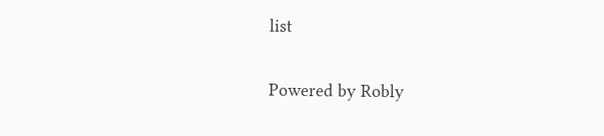list

Powered by Robly